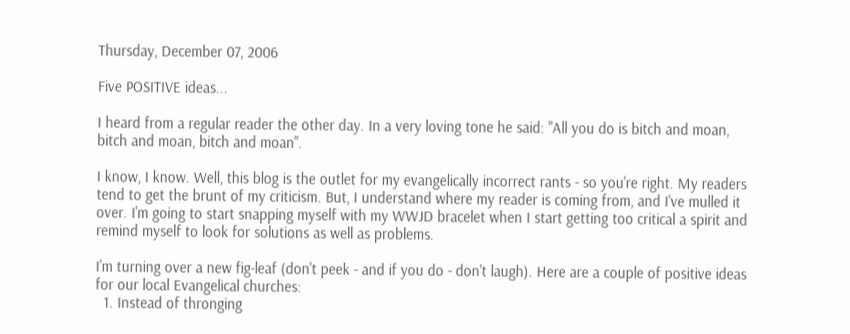Thursday, December 07, 2006

Five POSITIVE ideas...

I heard from a regular reader the other day. In a very loving tone he said: "All you do is bitch and moan, bitch and moan, bitch and moan".

I know, I know. Well, this blog is the outlet for my evangelically incorrect rants - so you're right. My readers tend to get the brunt of my criticism. But, I understand where my reader is coming from, and I've mulled it over. I'm going to start snapping myself with my WWJD bracelet when I start getting too critical a spirit and remind myself to look for solutions as well as problems.

I'm turning over a new fig-leaf (don't peek - and if you do - don't laugh). Here are a couple of positive ideas for our local Evangelical churches:
  1. Instead of thronging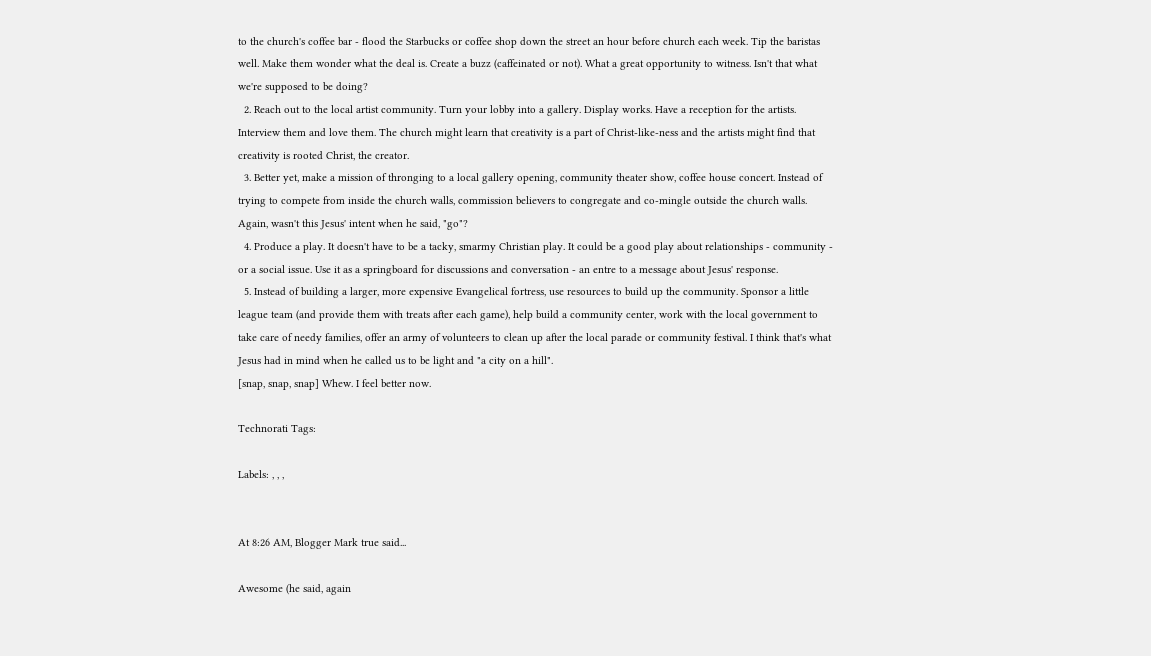to the church's coffee bar - flood the Starbucks or coffee shop down the street an hour before church each week. Tip the baristas well. Make them wonder what the deal is. Create a buzz (caffeinated or not). What a great opportunity to witness. Isn't that what we're supposed to be doing?
  2. Reach out to the local artist community. Turn your lobby into a gallery. Display works. Have a reception for the artists. Interview them and love them. The church might learn that creativity is a part of Christ-like-ness and the artists might find that creativity is rooted Christ, the creator.
  3. Better yet, make a mission of thronging to a local gallery opening, community theater show, coffee house concert. Instead of trying to compete from inside the church walls, commission believers to congregate and co-mingle outside the church walls. Again, wasn't this Jesus' intent when he said, "go"?
  4. Produce a play. It doesn't have to be a tacky, smarmy Christian play. It could be a good play about relationships - community - or a social issue. Use it as a springboard for discussions and conversation - an entre to a message about Jesus' response.
  5. Instead of building a larger, more expensive Evangelical fortress, use resources to build up the community. Sponsor a little league team (and provide them with treats after each game), help build a community center, work with the local government to take care of needy families, offer an army of volunteers to clean up after the local parade or community festival. I think that's what Jesus had in mind when he called us to be light and "a city on a hill".
[snap, snap, snap] Whew. I feel better now.

Technorati Tags:

Labels: , , ,


At 8:26 AM, Blogger Mark true said...

Awesome (he said, again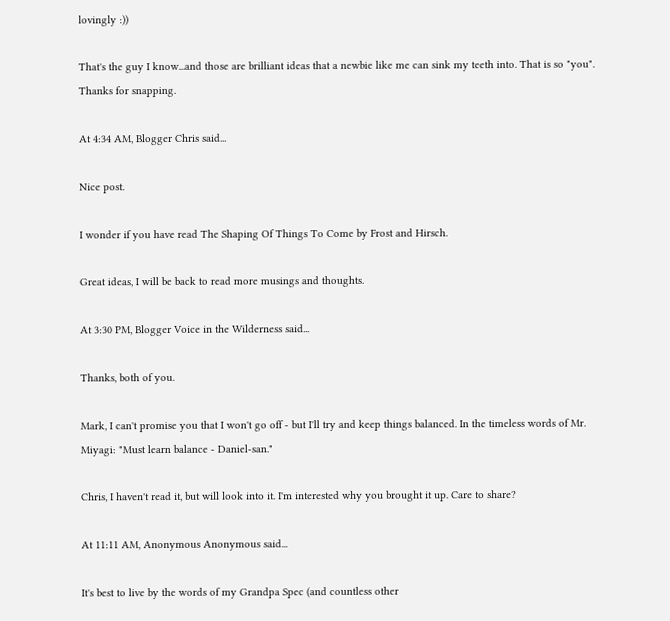lovingly :))

That's the guy I know...and those are brilliant ideas that a newbie like me can sink my teeth into. That is so "you". Thanks for snapping.

At 4:34 AM, Blogger Chris said...

Nice post.

I wonder if you have read The Shaping Of Things To Come by Frost and Hirsch.

Great ideas, I will be back to read more musings and thoughts.

At 3:30 PM, Blogger Voice in the Wilderness said...

Thanks, both of you.

Mark, I can't promise you that I won't go off - but I'll try and keep things balanced. In the timeless words of Mr. Miyagi: "Must learn balance - Daniel-san."

Chris, I haven't read it, but will look into it. I'm interested why you brought it up. Care to share?

At 11:11 AM, Anonymous Anonymous said...

It's best to live by the words of my Grandpa Spec (and countless other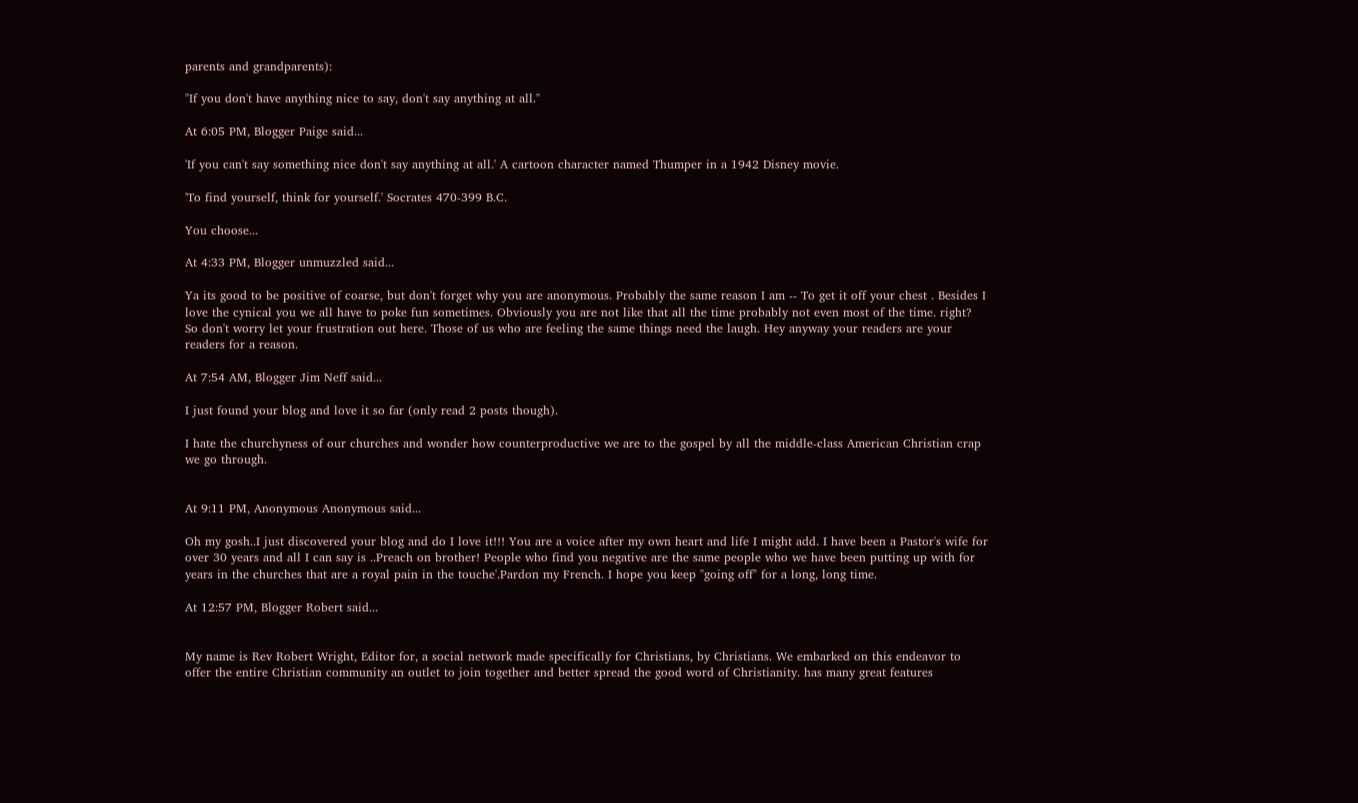parents and grandparents):

"If you don't have anything nice to say, don't say anything at all."

At 6:05 PM, Blogger Paige said...

'If you can't say something nice don't say anything at all.' A cartoon character named Thumper in a 1942 Disney movie.

'To find yourself, think for yourself.' Socrates 470-399 B.C.

You choose...

At 4:33 PM, Blogger unmuzzled said...

Ya its good to be positive of coarse, but don't forget why you are anonymous. Probably the same reason I am -- To get it off your chest . Besides I love the cynical you we all have to poke fun sometimes. Obviously you are not like that all the time probably not even most of the time. right? So don't worry let your frustration out here. Those of us who are feeling the same things need the laugh. Hey anyway your readers are your readers for a reason.

At 7:54 AM, Blogger Jim Neff said...

I just found your blog and love it so far (only read 2 posts though).

I hate the churchyness of our churches and wonder how counterproductive we are to the gospel by all the middle-class American Christian crap we go through.


At 9:11 PM, Anonymous Anonymous said...

Oh my gosh..I just discovered your blog and do I love it!!! You are a voice after my own heart and life I might add. I have been a Pastor's wife for over 30 years and all I can say is ..Preach on brother! People who find you negative are the same people who we have been putting up with for years in the churches that are a royal pain in the touche'.Pardon my French. I hope you keep "going off" for a long, long time.

At 12:57 PM, Blogger Robert said...


My name is Rev Robert Wright, Editor for, a social network made specifically for Christians, by Christians. We embarked on this endeavor to offer the entire Christian community an outlet to join together and better spread the good word of Christianity. has many great features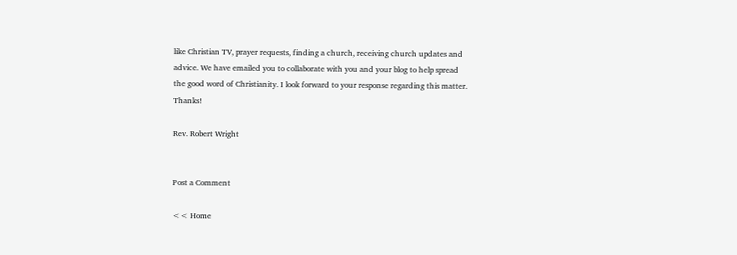like Christian TV, prayer requests, finding a church, receiving church updates and advice. We have emailed you to collaborate with you and your blog to help spread the good word of Christianity. I look forward to your response regarding this matter. Thanks!

Rev. Robert Wright


Post a Comment

<< Home